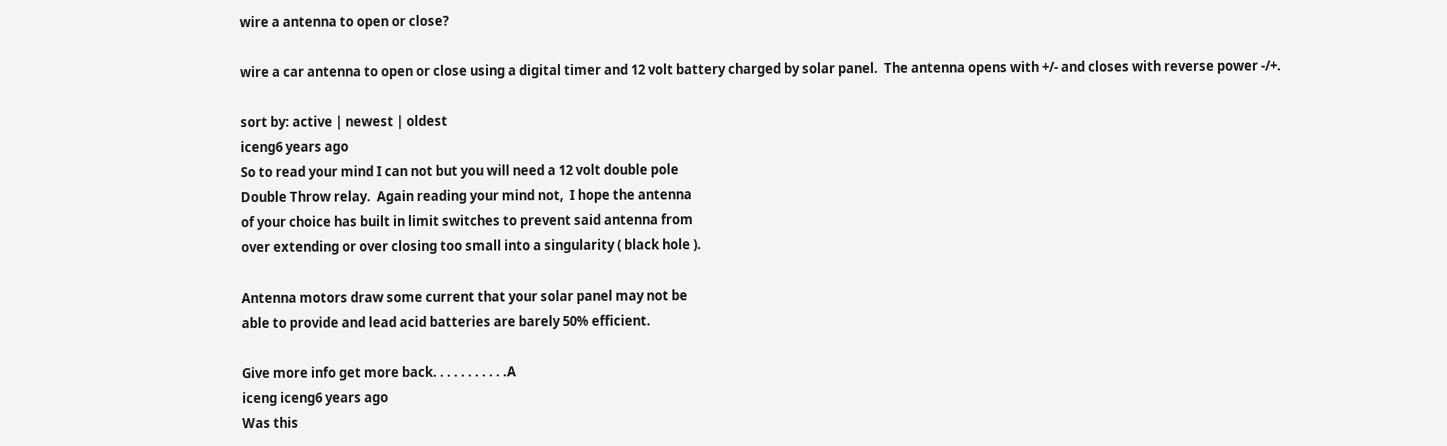wire a antenna to open or close?

wire a car antenna to open or close using a digital timer and 12 volt battery charged by solar panel.  The antenna opens with +/- and closes with reverse power -/+.

sort by: active | newest | oldest
iceng6 years ago
So to read your mind I can not but you will need a 12 volt double pole
Double Throw relay.  Again reading your mind not,  I hope the antenna
of your choice has built in limit switches to prevent said antenna from
over extending or over closing too small into a singularity ( black hole ).

Antenna motors draw some current that your solar panel may not be
able to provide and lead acid batteries are barely 50% efficient.

Give more info get more back. . . . . . . . . . .A
iceng iceng6 years ago
Was this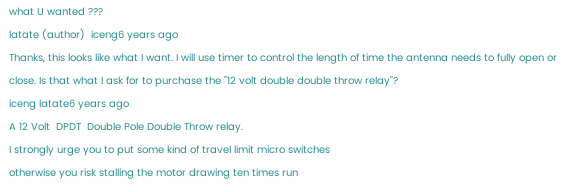what U wanted ???
latate (author)  iceng6 years ago
Thanks, this looks like what I want. I will use timer to control the length of time the antenna needs to fully open or close. Is that what I ask for to purchase the "12 volt double double throw relay"?
iceng latate6 years ago
A 12 Volt  DPDT  Double Pole Double Throw relay.
I strongly urge you to put some kind of travel limit micro switches
otherwise you risk stalling the motor drawing ten times run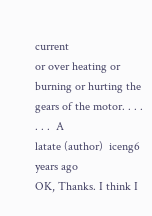current
or over heating or burning or hurting the gears of the motor. . . . . . .  A
latate (author)  iceng6 years ago
OK, Thanks. I think I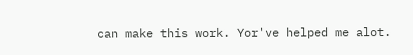can make this work. Yor've helped me alot.